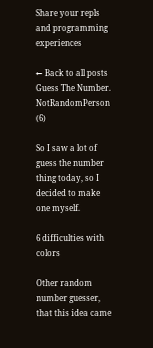Share your repls and programming experiences

← Back to all posts
Guess The Number.
NotRandomPerson (6)

So I saw a lot of guess the number thing today, so I decided to make one myself.

6 difficulties with colors

Other random number guesser, that this idea came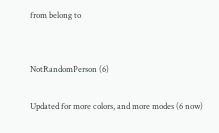from belong to


NotRandomPerson (6)

Updated for more colors, and more modes (6 now)